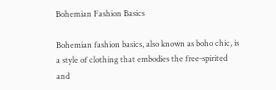Bohemian Fashion Basics

Bohemian fashion basics, also known as boho chic, is a style of clothing that embodies the free-spirited and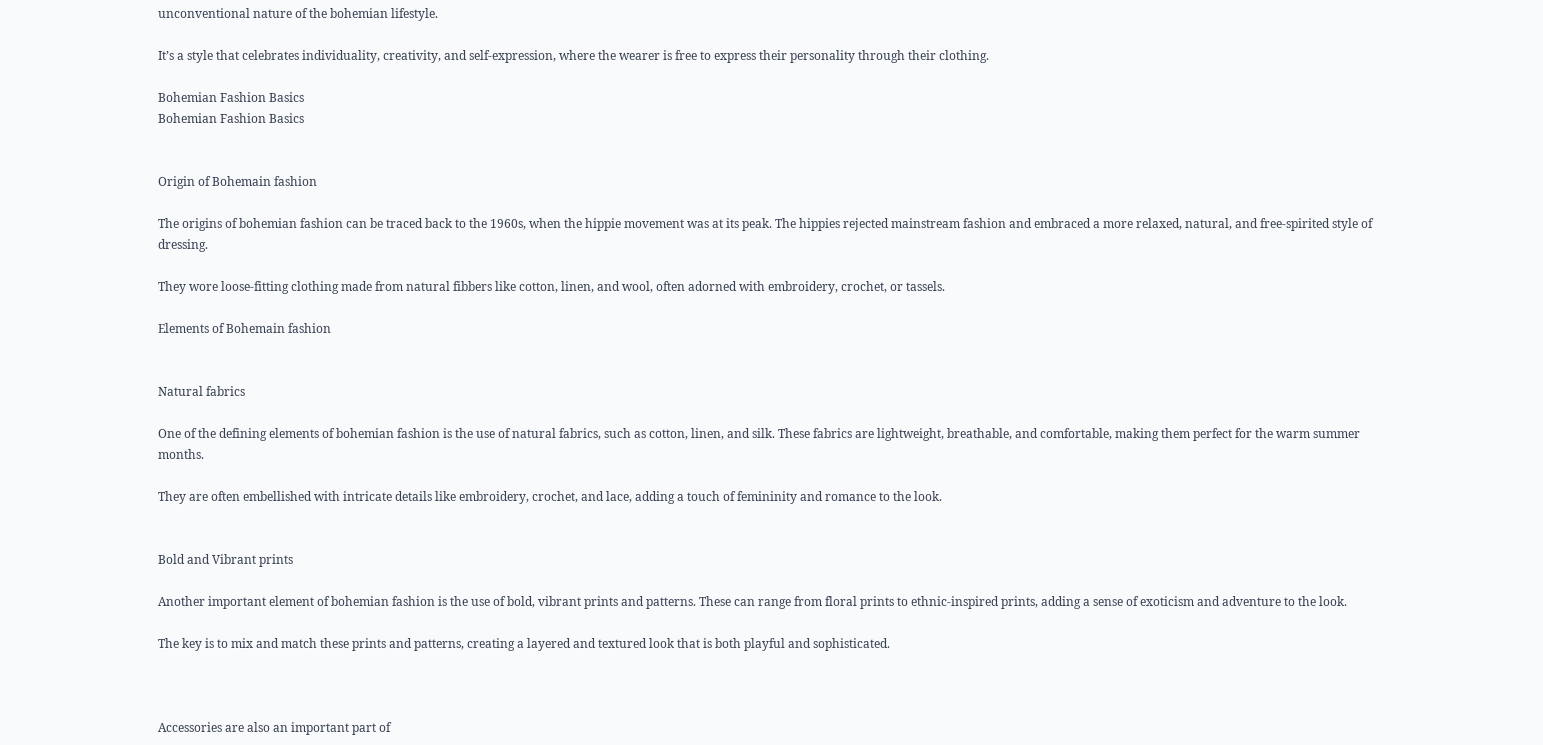unconventional nature of the bohemian lifestyle.

It’s a style that celebrates individuality, creativity, and self-expression, where the wearer is free to express their personality through their clothing.

Bohemian Fashion Basics
Bohemian Fashion Basics


Origin of Bohemain fashion

The origins of bohemian fashion can be traced back to the 1960s, when the hippie movement was at its peak. The hippies rejected mainstream fashion and embraced a more relaxed, natural, and free-spirited style of dressing.

They wore loose-fitting clothing made from natural fibbers like cotton, linen, and wool, often adorned with embroidery, crochet, or tassels.

Elements of Bohemain fashion


Natural fabrics

One of the defining elements of bohemian fashion is the use of natural fabrics, such as cotton, linen, and silk. These fabrics are lightweight, breathable, and comfortable, making them perfect for the warm summer months.

They are often embellished with intricate details like embroidery, crochet, and lace, adding a touch of femininity and romance to the look.


Bold and Vibrant prints

Another important element of bohemian fashion is the use of bold, vibrant prints and patterns. These can range from floral prints to ethnic-inspired prints, adding a sense of exoticism and adventure to the look.

The key is to mix and match these prints and patterns, creating a layered and textured look that is both playful and sophisticated.



Accessories are also an important part of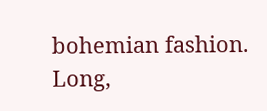bohemian fashion. Long,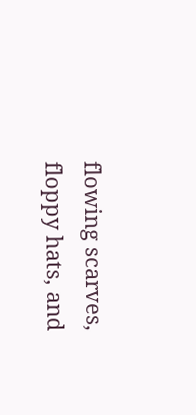flowing scarves, floppy hats, and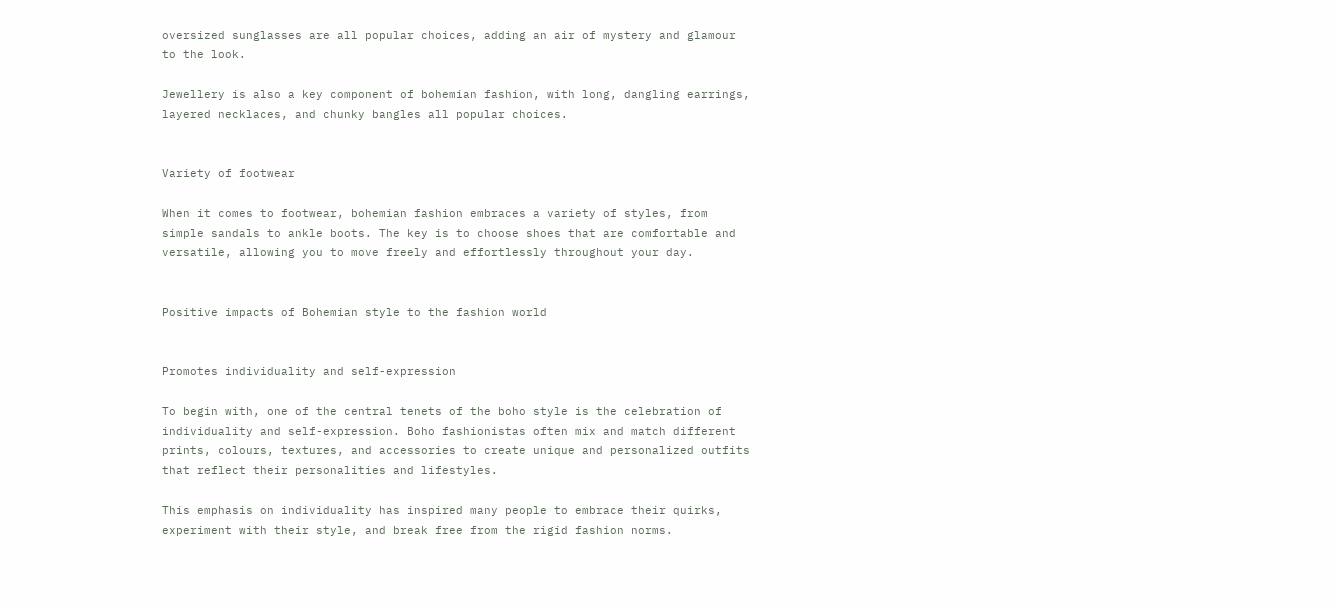oversized sunglasses are all popular choices, adding an air of mystery and glamour to the look.

Jewellery is also a key component of bohemian fashion, with long, dangling earrings, layered necklaces, and chunky bangles all popular choices.


Variety of footwear

When it comes to footwear, bohemian fashion embraces a variety of styles, from simple sandals to ankle boots. The key is to choose shoes that are comfortable and versatile, allowing you to move freely and effortlessly throughout your day.


Positive impacts of Bohemian style to the fashion world


Promotes individuality and self-expression

To begin with, one of the central tenets of the boho style is the celebration of individuality and self-expression. Boho fashionistas often mix and match different prints, colours, textures, and accessories to create unique and personalized outfits that reflect their personalities and lifestyles.

This emphasis on individuality has inspired many people to embrace their quirks, experiment with their style, and break free from the rigid fashion norms.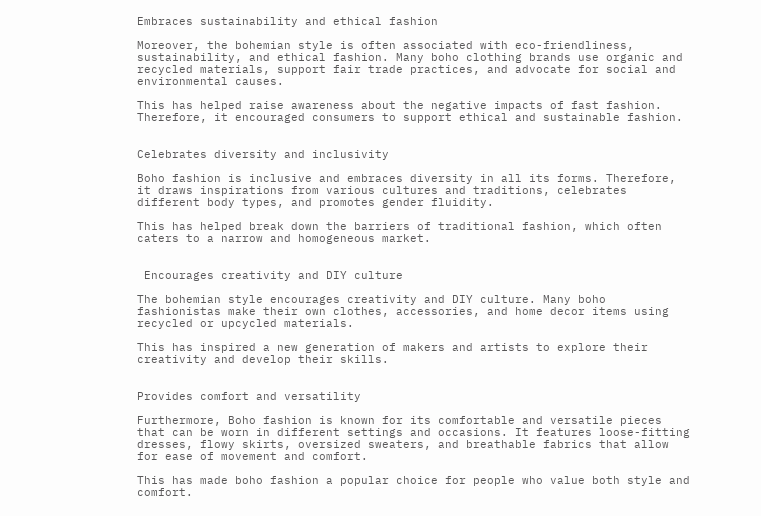Embraces sustainability and ethical fashion

Moreover, the bohemian style is often associated with eco-friendliness, sustainability, and ethical fashion. Many boho clothing brands use organic and recycled materials, support fair trade practices, and advocate for social and environmental causes.

This has helped raise awareness about the negative impacts of fast fashion.  Therefore, it encouraged consumers to support ethical and sustainable fashion.


Celebrates diversity and inclusivity

Boho fashion is inclusive and embraces diversity in all its forms. Therefore, it draws inspirations from various cultures and traditions, celebrates different body types, and promotes gender fluidity.

This has helped break down the barriers of traditional fashion, which often caters to a narrow and homogeneous market.


 Encourages creativity and DIY culture

The bohemian style encourages creativity and DIY culture. Many boho fashionistas make their own clothes, accessories, and home decor items using recycled or upcycled materials.

This has inspired a new generation of makers and artists to explore their creativity and develop their skills.


Provides comfort and versatility

Furthermore, Boho fashion is known for its comfortable and versatile pieces that can be worn in different settings and occasions. It features loose-fitting dresses, flowy skirts, oversized sweaters, and breathable fabrics that allow for ease of movement and comfort.

This has made boho fashion a popular choice for people who value both style and comfort.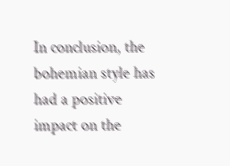In conclusion, the bohemian style has had a positive impact on the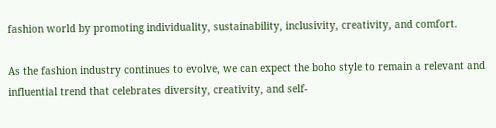fashion world by promoting individuality, sustainability, inclusivity, creativity, and comfort.

As the fashion industry continues to evolve, we can expect the boho style to remain a relevant and influential trend that celebrates diversity, creativity, and self-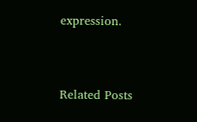expression.


Related Posts